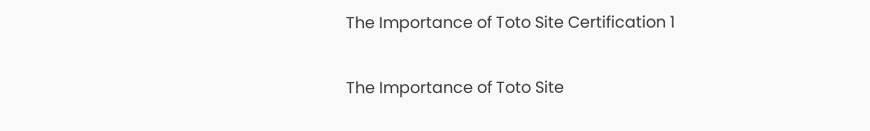The Importance of Toto Site Certification 1

The Importance of Toto Site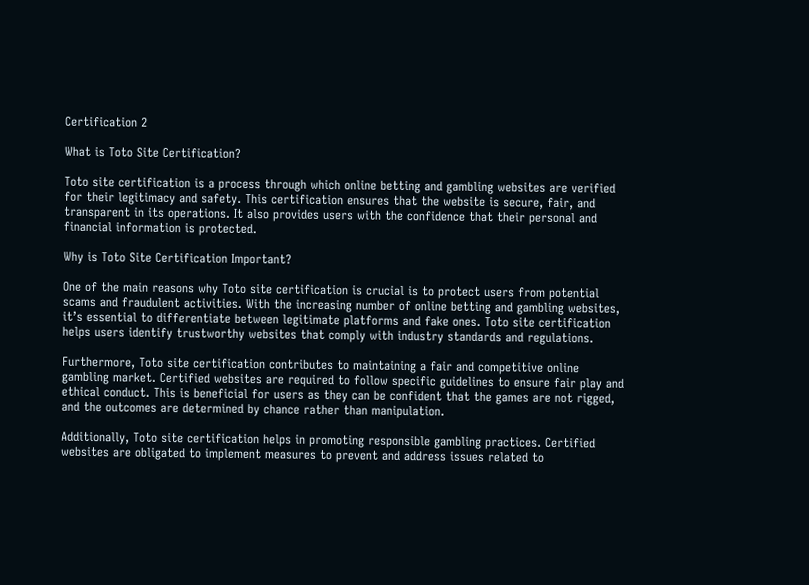Certification 2

What is Toto Site Certification?

Toto site certification is a process through which online betting and gambling websites are verified for their legitimacy and safety. This certification ensures that the website is secure, fair, and transparent in its operations. It also provides users with the confidence that their personal and financial information is protected.

Why is Toto Site Certification Important?

One of the main reasons why Toto site certification is crucial is to protect users from potential scams and fraudulent activities. With the increasing number of online betting and gambling websites, it’s essential to differentiate between legitimate platforms and fake ones. Toto site certification helps users identify trustworthy websites that comply with industry standards and regulations.

Furthermore, Toto site certification contributes to maintaining a fair and competitive online gambling market. Certified websites are required to follow specific guidelines to ensure fair play and ethical conduct. This is beneficial for users as they can be confident that the games are not rigged, and the outcomes are determined by chance rather than manipulation.

Additionally, Toto site certification helps in promoting responsible gambling practices. Certified websites are obligated to implement measures to prevent and address issues related to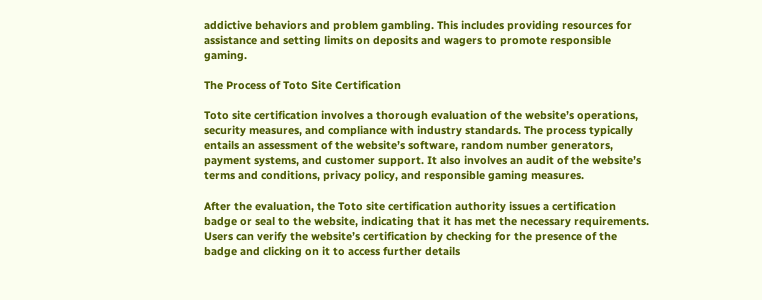addictive behaviors and problem gambling. This includes providing resources for assistance and setting limits on deposits and wagers to promote responsible gaming.

The Process of Toto Site Certification

Toto site certification involves a thorough evaluation of the website’s operations, security measures, and compliance with industry standards. The process typically entails an assessment of the website’s software, random number generators, payment systems, and customer support. It also involves an audit of the website’s terms and conditions, privacy policy, and responsible gaming measures.

After the evaluation, the Toto site certification authority issues a certification badge or seal to the website, indicating that it has met the necessary requirements. Users can verify the website’s certification by checking for the presence of the badge and clicking on it to access further details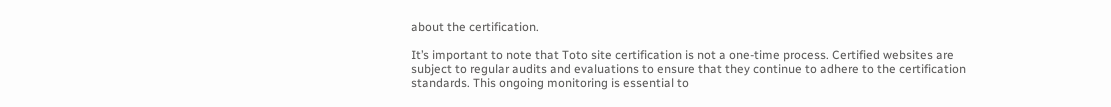about the certification.

It’s important to note that Toto site certification is not a one-time process. Certified websites are subject to regular audits and evaluations to ensure that they continue to adhere to the certification standards. This ongoing monitoring is essential to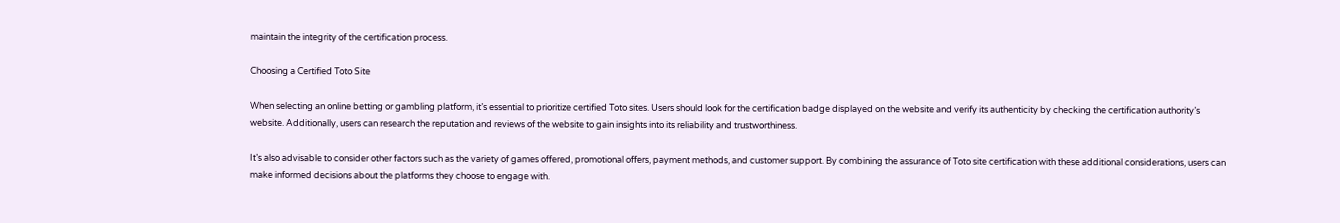maintain the integrity of the certification process.

Choosing a Certified Toto Site

When selecting an online betting or gambling platform, it’s essential to prioritize certified Toto sites. Users should look for the certification badge displayed on the website and verify its authenticity by checking the certification authority’s website. Additionally, users can research the reputation and reviews of the website to gain insights into its reliability and trustworthiness.

It’s also advisable to consider other factors such as the variety of games offered, promotional offers, payment methods, and customer support. By combining the assurance of Toto site certification with these additional considerations, users can make informed decisions about the platforms they choose to engage with.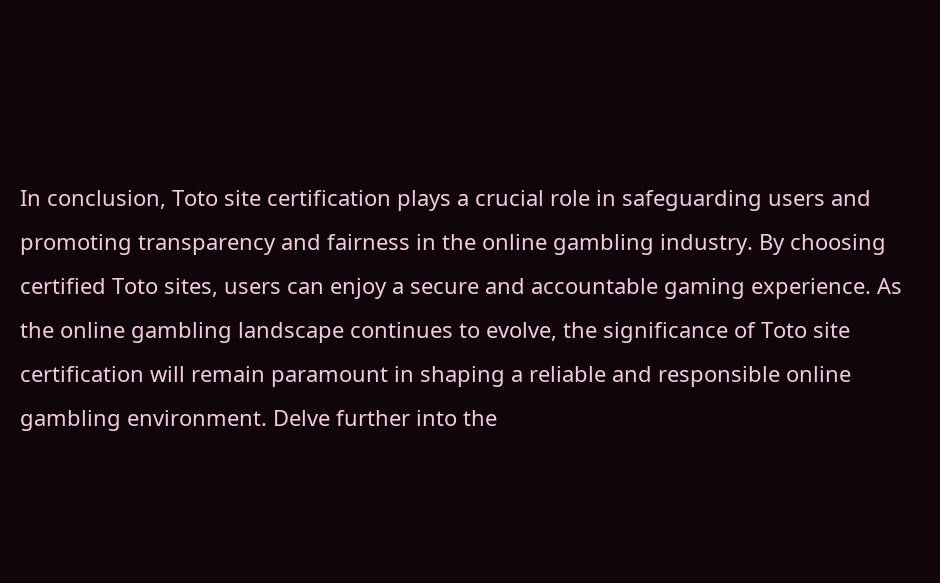In conclusion, Toto site certification plays a crucial role in safeguarding users and promoting transparency and fairness in the online gambling industry. By choosing certified Toto sites, users can enjoy a secure and accountable gaming experience. As the online gambling landscape continues to evolve, the significance of Toto site certification will remain paramount in shaping a reliable and responsible online gambling environment. Delve further into the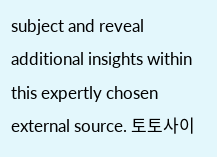subject and reveal additional insights within this expertly chosen external source. 토토사이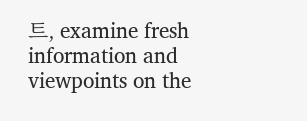트, examine fresh information and viewpoints on the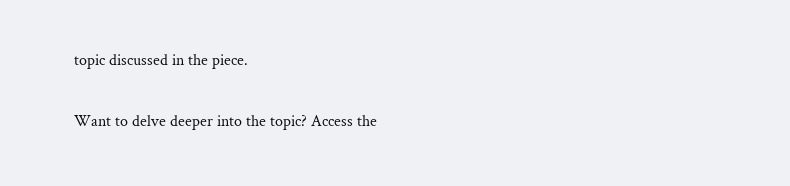topic discussed in the piece.

Want to delve deeper into the topic? Access the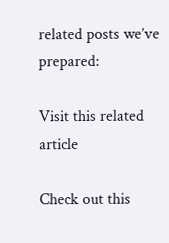related posts we’ve prepared:

Visit this related article

Check out this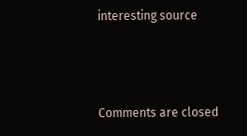interesting source



Comments are closed